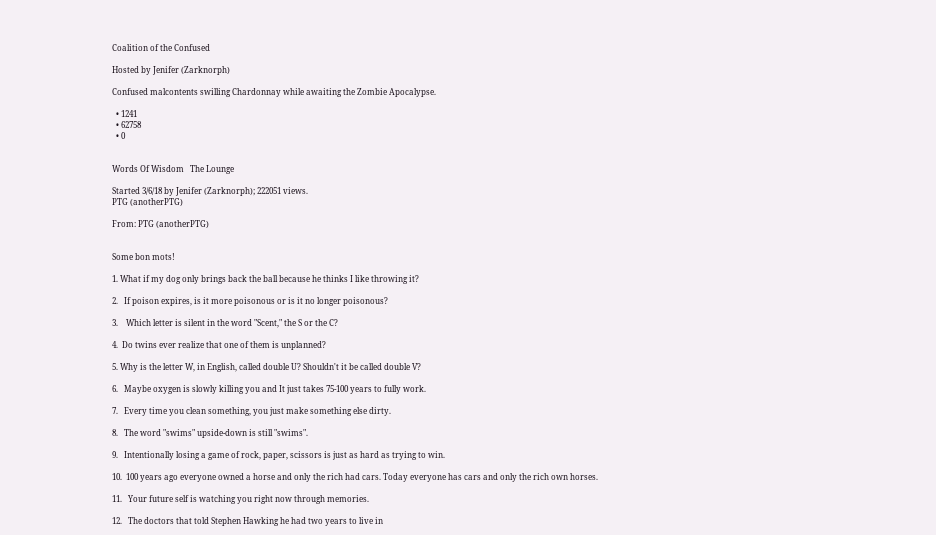Coalition of the Confused

Hosted by Jenifer (Zarknorph)

Confused malcontents swilling Chardonnay while awaiting the Zombie Apocalypse.

  • 1241
  • 62758
  • 0


Words Of Wisdom   The Lounge

Started 3/6/18 by Jenifer (Zarknorph); 222051 views.
PTG (anotherPTG)

From: PTG (anotherPTG)


Some bon mots!

1. What if my dog only brings back the ball because he thinks I like throwing it?

2.   If poison expires, is it more poisonous or is it no longer poisonous?

3.    Which letter is silent in the word "Scent," the S or the C?

4.  Do twins ever realize that one of them is unplanned?

5. Why is the letter W, in English, called double U? Shouldn't it be called double V?

6.   Maybe oxygen is slowly killing you and It just takes 75-100 years to fully work.

7.   Every time you clean something, you just make something else dirty.

8.   The word "swims" upside-down is still "swims".

9.   Intentionally losing a game of rock, paper, scissors is just as hard as trying to win.

10.  100 years ago everyone owned a horse and only the rich had cars. Today everyone has cars and only the rich own horses.

11.   Your future self is watching you right now through memories.

12.   The doctors that told Stephen Hawking he had two years to live in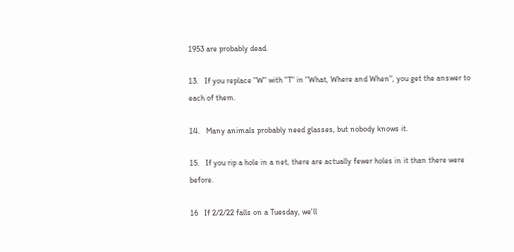1953 are probably dead.

13.   If you replace "W" with "T" in "What, Where and When", you get the answer to each of them.

14.   Many animals probably need glasses, but nobody knows it.

15.   If you rip a hole in a net, there are actually fewer holes in it than there were before.

16   If 2/2/22 falls on a Tuesday, we'll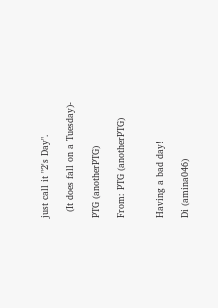just call it "2's Day".

  (It does fall on a Tuesday)-

PTG (anotherPTG)

From: PTG (anotherPTG)


Having a bad day!

Di (amina046)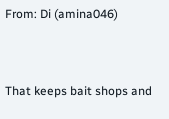From: Di (amina046)


That keeps bait shops and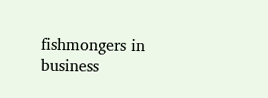fishmongers in business